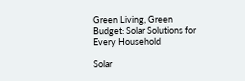Green Living, Green Budget: Solar Solutions for Every Household

Solar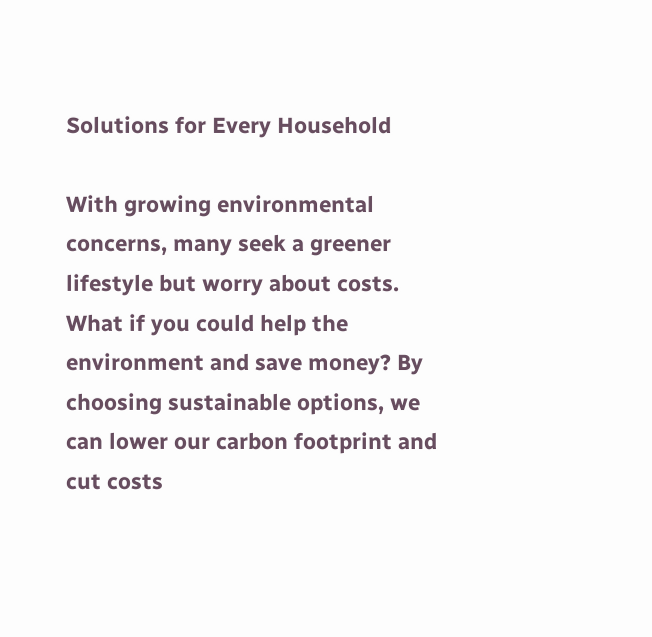Solutions for Every Household

With growing environmental concerns, many seek a greener lifestyle but worry about costs. What if you could help the environment and save money? By choosing sustainable options, we can lower our carbon footprint and cut costs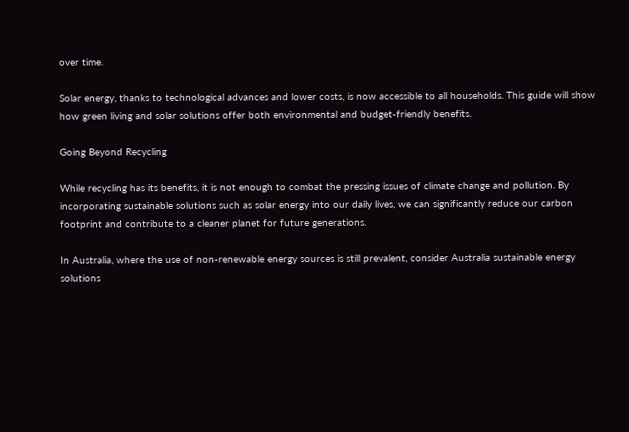over time.

Solar energy, thanks to technological advances and lower costs, is now accessible to all households. This guide will show how green living and solar solutions offer both environmental and budget-friendly benefits.

Going Beyond Recycling

While recycling has its benefits, it is not enough to combat the pressing issues of climate change and pollution. By incorporating sustainable solutions such as solar energy into our daily lives, we can significantly reduce our carbon footprint and contribute to a cleaner planet for future generations.

In Australia, where the use of non-renewable energy sources is still prevalent, consider Australia sustainable energy solutions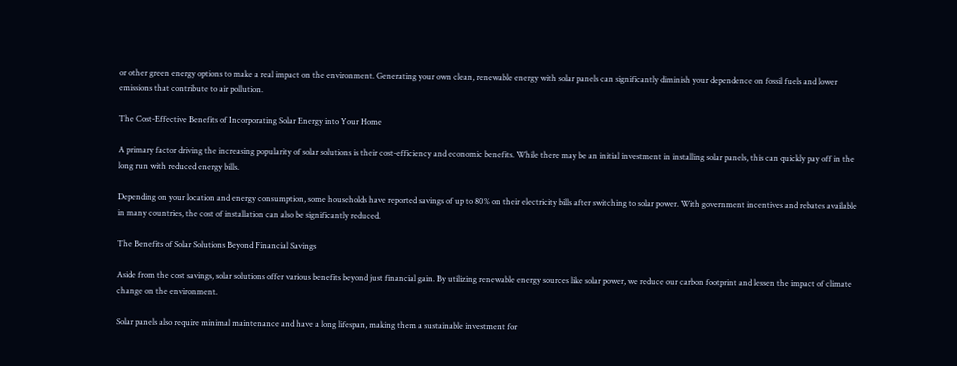or other green energy options to make a real impact on the environment. Generating your own clean, renewable energy with solar panels can significantly diminish your dependence on fossil fuels and lower emissions that contribute to air pollution.

The Cost-Effective Benefits of Incorporating Solar Energy into Your Home

A primary factor driving the increasing popularity of solar solutions is their cost-efficiency and economic benefits. While there may be an initial investment in installing solar panels, this can quickly pay off in the long run with reduced energy bills.

Depending on your location and energy consumption, some households have reported savings of up to 80% on their electricity bills after switching to solar power. With government incentives and rebates available in many countries, the cost of installation can also be significantly reduced.

The Benefits of Solar Solutions Beyond Financial Savings

Aside from the cost savings, solar solutions offer various benefits beyond just financial gain. By utilizing renewable energy sources like solar power, we reduce our carbon footprint and lessen the impact of climate change on the environment.

Solar panels also require minimal maintenance and have a long lifespan, making them a sustainable investment for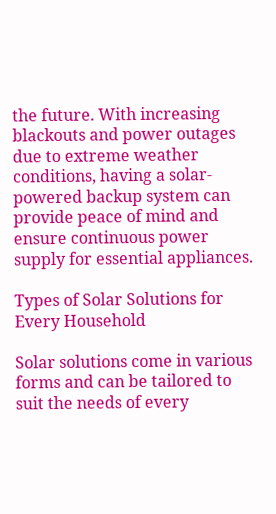the future. With increasing blackouts and power outages due to extreme weather conditions, having a solar-powered backup system can provide peace of mind and ensure continuous power supply for essential appliances.

Types of Solar Solutions for Every Household

Solar solutions come in various forms and can be tailored to suit the needs of every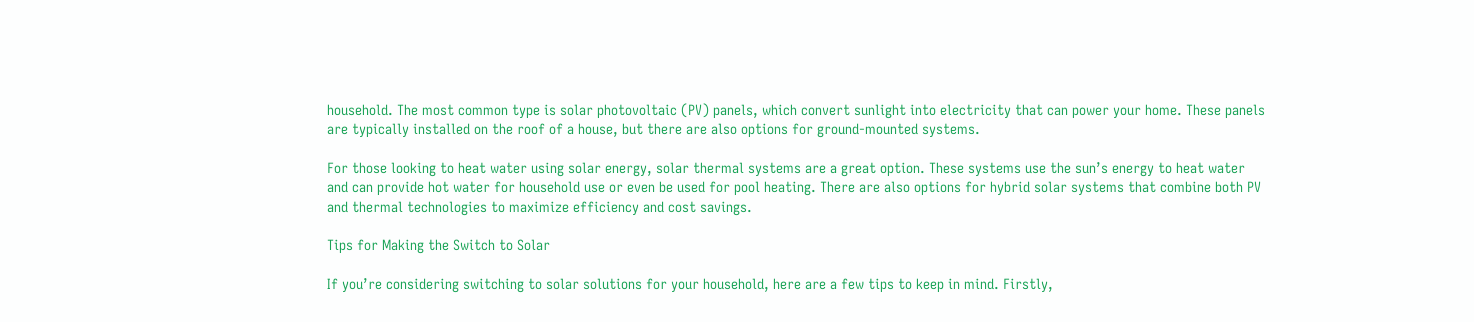household. The most common type is solar photovoltaic (PV) panels, which convert sunlight into electricity that can power your home. These panels are typically installed on the roof of a house, but there are also options for ground-mounted systems.

For those looking to heat water using solar energy, solar thermal systems are a great option. These systems use the sun’s energy to heat water and can provide hot water for household use or even be used for pool heating. There are also options for hybrid solar systems that combine both PV and thermal technologies to maximize efficiency and cost savings.

Tips for Making the Switch to Solar

If you’re considering switching to solar solutions for your household, here are a few tips to keep in mind. Firstly,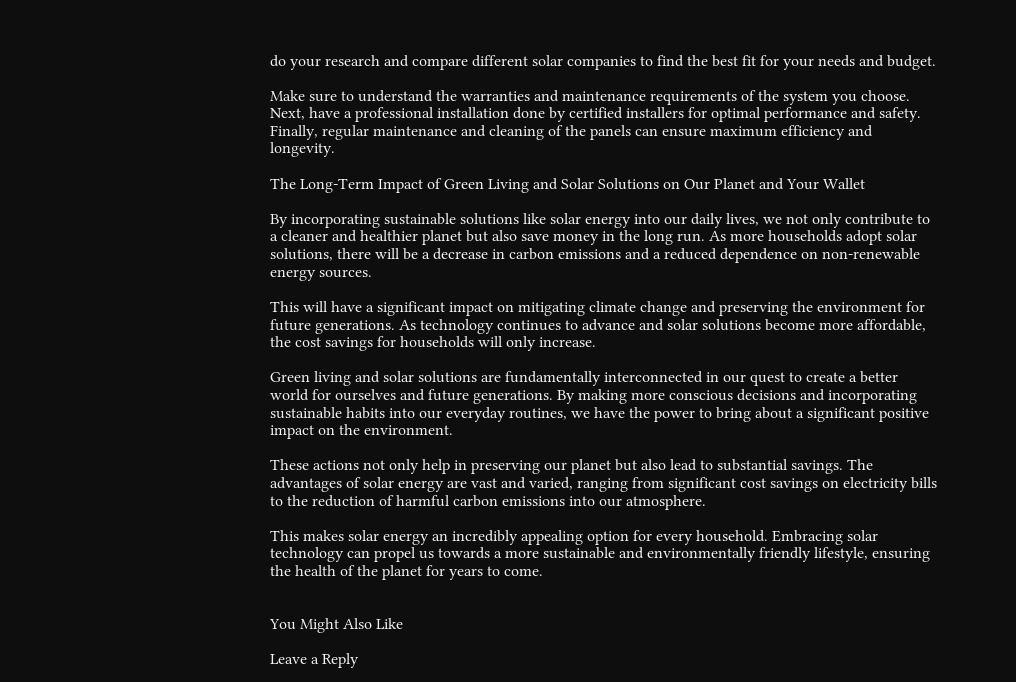do your research and compare different solar companies to find the best fit for your needs and budget.

Make sure to understand the warranties and maintenance requirements of the system you choose. Next, have a professional installation done by certified installers for optimal performance and safety. Finally, regular maintenance and cleaning of the panels can ensure maximum efficiency and longevity.

The Long-Term Impact of Green Living and Solar Solutions on Our Planet and Your Wallet

By incorporating sustainable solutions like solar energy into our daily lives, we not only contribute to a cleaner and healthier planet but also save money in the long run. As more households adopt solar solutions, there will be a decrease in carbon emissions and a reduced dependence on non-renewable energy sources.

This will have a significant impact on mitigating climate change and preserving the environment for future generations. As technology continues to advance and solar solutions become more affordable, the cost savings for households will only increase.

Green living and solar solutions are fundamentally interconnected in our quest to create a better world for ourselves and future generations. By making more conscious decisions and incorporating sustainable habits into our everyday routines, we have the power to bring about a significant positive impact on the environment.

These actions not only help in preserving our planet but also lead to substantial savings. The advantages of solar energy are vast and varied, ranging from significant cost savings on electricity bills to the reduction of harmful carbon emissions into our atmosphere.

This makes solar energy an incredibly appealing option for every household. Embracing solar technology can propel us towards a more sustainable and environmentally friendly lifestyle, ensuring the health of the planet for years to come.


You Might Also Like

Leave a Reply